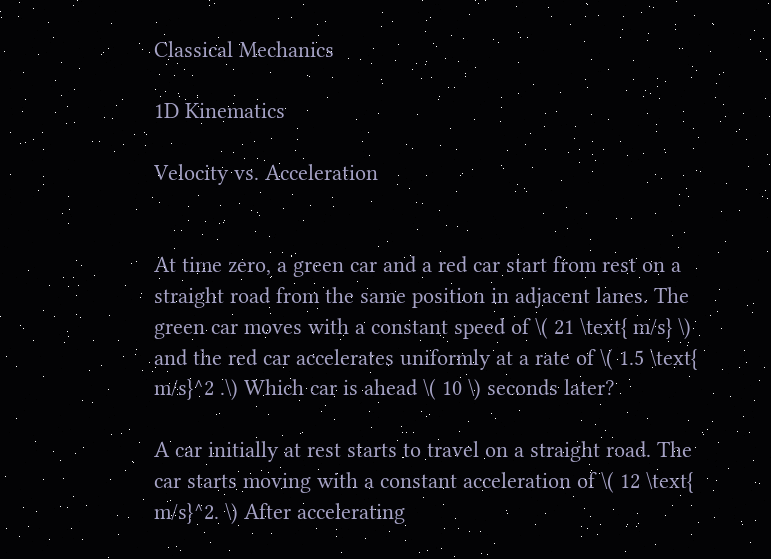Classical Mechanics

1D Kinematics

Velocity vs. Acceleration


At time zero, a green car and a red car start from rest on a straight road from the same position in adjacent lanes. The green car moves with a constant speed of \( 21 \text{ m/s} \) and the red car accelerates uniformly at a rate of \( 1.5 \text{ m/s}^2 .\) Which car is ahead \( 10 \) seconds later?

A car initially at rest starts to travel on a straight road. The car starts moving with a constant acceleration of \( 12 \text{ m/s}^2. \) After accelerating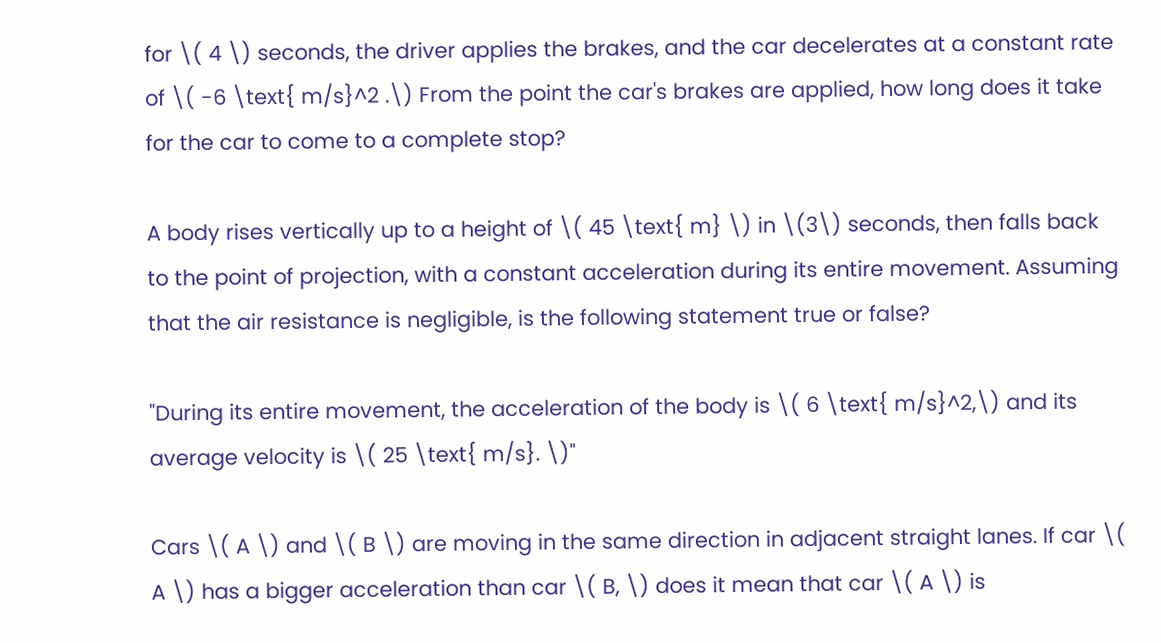for \( 4 \) seconds, the driver applies the brakes, and the car decelerates at a constant rate of \( -6 \text{ m/s}^2 .\) From the point the car's brakes are applied, how long does it take for the car to come to a complete stop?

A body rises vertically up to a height of \( 45 \text{ m} \) in \(3\) seconds, then falls back to the point of projection, with a constant acceleration during its entire movement. Assuming that the air resistance is negligible, is the following statement true or false?

"During its entire movement, the acceleration of the body is \( 6 \text{ m/s}^2,\) and its average velocity is \( 25 \text{ m/s}. \)"

Cars \( A \) and \( B \) are moving in the same direction in adjacent straight lanes. If car \( A \) has a bigger acceleration than car \( B, \) does it mean that car \( A \) is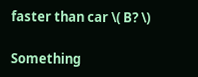faster than car \( B? \)

Something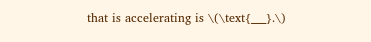that is accelerating is \(\text{___}.\)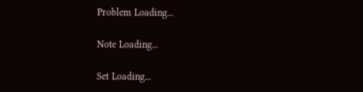Problem Loading...

Note Loading...

Set Loading...